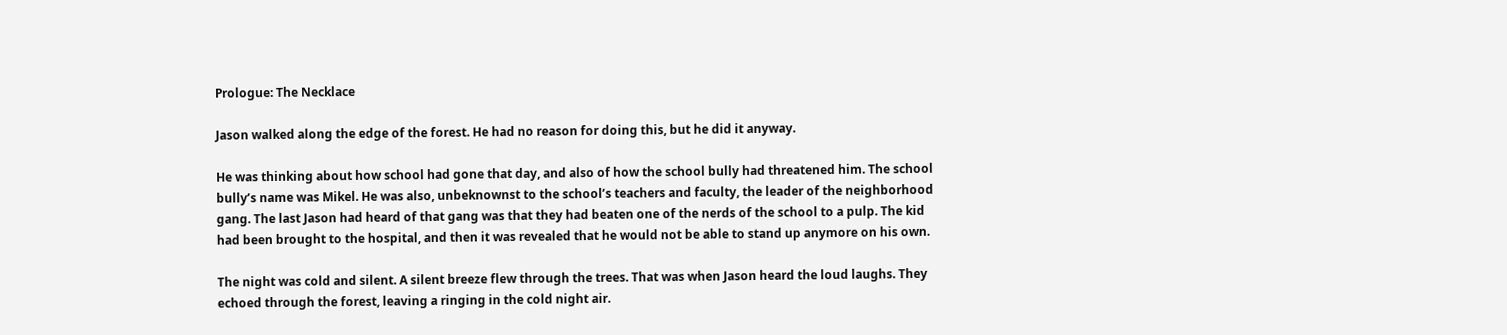Prologue: The Necklace

Jason walked along the edge of the forest. He had no reason for doing this, but he did it anyway.

He was thinking about how school had gone that day, and also of how the school bully had threatened him. The school bully’s name was Mikel. He was also, unbeknownst to the school’s teachers and faculty, the leader of the neighborhood gang. The last Jason had heard of that gang was that they had beaten one of the nerds of the school to a pulp. The kid had been brought to the hospital, and then it was revealed that he would not be able to stand up anymore on his own.

The night was cold and silent. A silent breeze flew through the trees. That was when Jason heard the loud laughs. They echoed through the forest, leaving a ringing in the cold night air.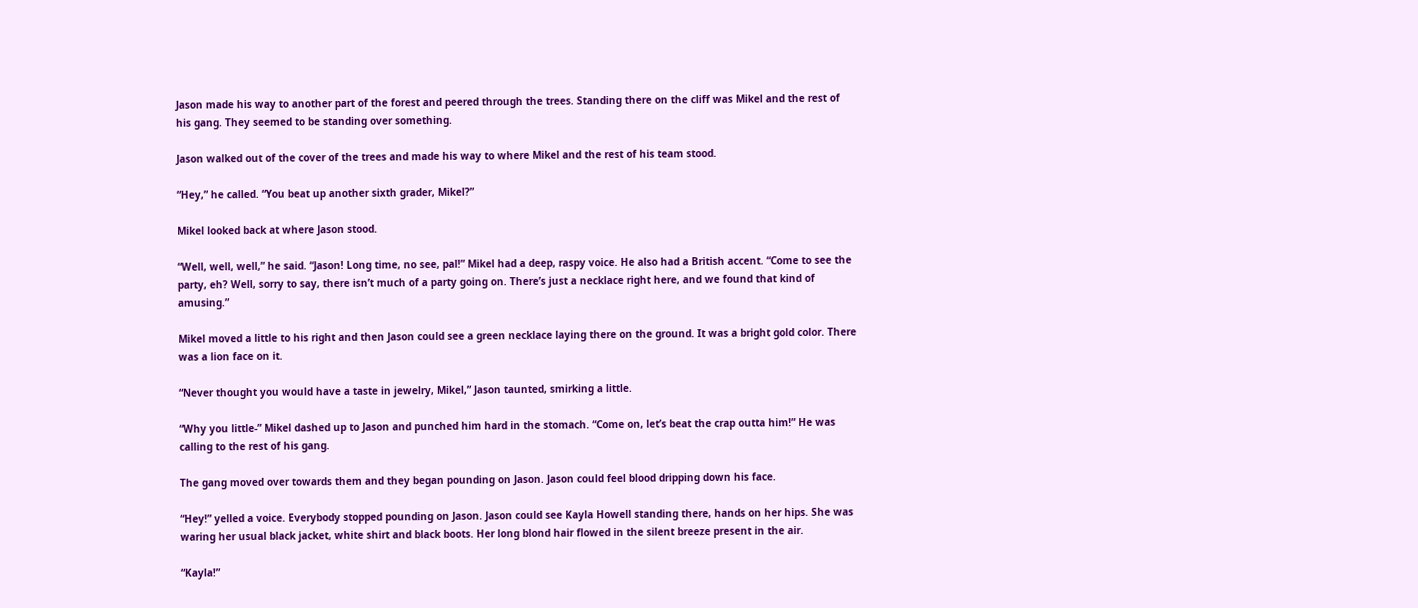Jason made his way to another part of the forest and peered through the trees. Standing there on the cliff was Mikel and the rest of his gang. They seemed to be standing over something.

Jason walked out of the cover of the trees and made his way to where Mikel and the rest of his team stood.

“Hey,” he called. “You beat up another sixth grader, Mikel?”

Mikel looked back at where Jason stood.

“Well, well, well,” he said. “Jason! Long time, no see, pal!” Mikel had a deep, raspy voice. He also had a British accent. “Come to see the party, eh? Well, sorry to say, there isn’t much of a party going on. There’s just a necklace right here, and we found that kind of amusing.”

Mikel moved a little to his right and then Jason could see a green necklace laying there on the ground. It was a bright gold color. There was a lion face on it.

“Never thought you would have a taste in jewelry, Mikel,” Jason taunted, smirking a little.

“Why you little-” Mikel dashed up to Jason and punched him hard in the stomach. “Come on, let’s beat the crap outta him!” He was calling to the rest of his gang.

The gang moved over towards them and they began pounding on Jason. Jason could feel blood dripping down his face.

“Hey!” yelled a voice. Everybody stopped pounding on Jason. Jason could see Kayla Howell standing there, hands on her hips. She was waring her usual black jacket, white shirt and black boots. Her long blond hair flowed in the silent breeze present in the air.

“Kayla!”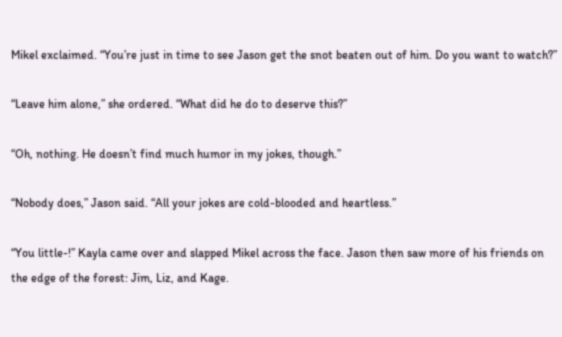Mikel exclaimed. “You’re just in time to see Jason get the snot beaten out of him. Do you want to watch?”

“Leave him alone,” she ordered. “What did he do to deserve this?”

“Oh, nothing. He doesn’t find much humor in my jokes, though.”

“Nobody does,” Jason said. “All your jokes are cold-blooded and heartless.”

“You little-!” Kayla came over and slapped Mikel across the face. Jason then saw more of his friends on the edge of the forest: Jim, Liz, and Kage.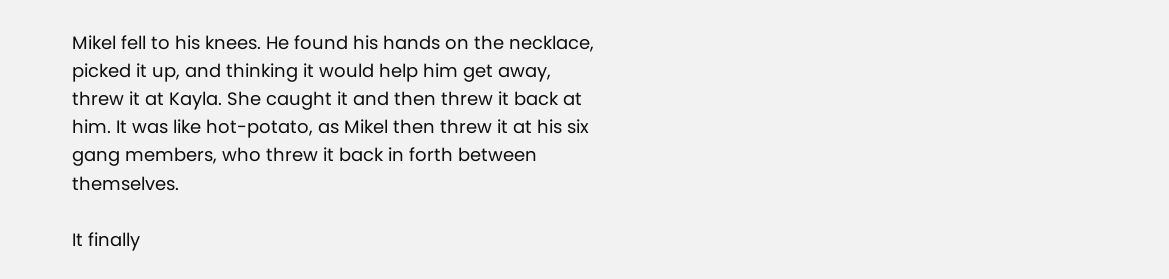Mikel fell to his knees. He found his hands on the necklace, picked it up, and thinking it would help him get away, threw it at Kayla. She caught it and then threw it back at him. It was like hot-potato, as Mikel then threw it at his six gang members, who threw it back in forth between themselves.

It finally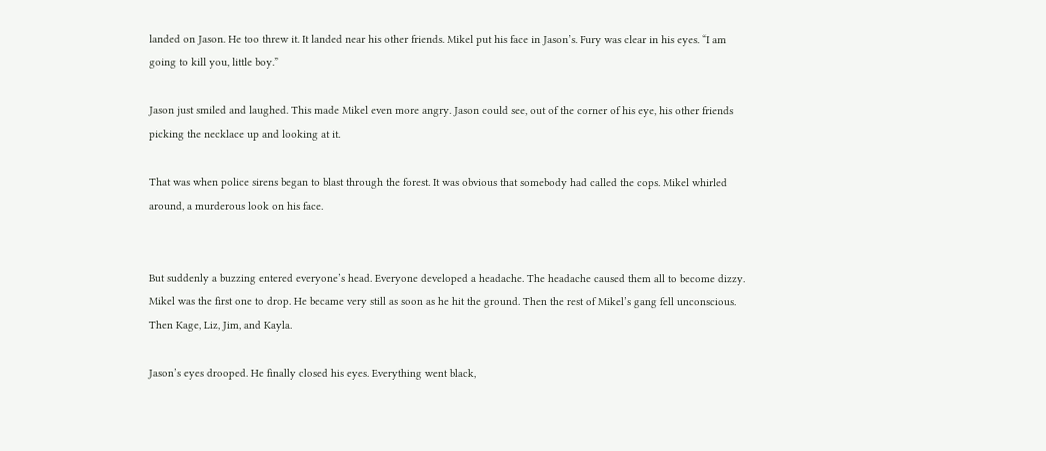landed on Jason. He too threw it. It landed near his other friends. Mikel put his face in Jason’s. Fury was clear in his eyes. “I am going to kill you, little boy.”

Jason just smiled and laughed. This made Mikel even more angry. Jason could see, out of the corner of his eye, his other friends picking the necklace up and looking at it.

That was when police sirens began to blast through the forest. It was obvious that somebody had called the cops. Mikel whirled around, a murderous look on his face.


But suddenly a buzzing entered everyone’s head. Everyone developed a headache. The headache caused them all to become dizzy. Mikel was the first one to drop. He became very still as soon as he hit the ground. Then the rest of Mikel’s gang fell unconscious. Then Kage, Liz, Jim, and Kayla.

Jason’s eyes drooped. He finally closed his eyes. Everything went black,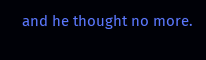and he thought no more.